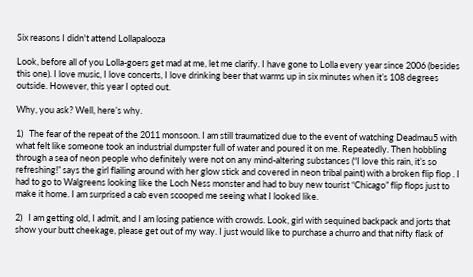Six reasons I didn't attend Lollapalooza

Look, before all of you Lolla-goers get mad at me, let me clarify. I have gone to Lolla every year since 2006 (besides this one). I love music, I love concerts, I love drinking beer that warms up in six minutes when it’s 108 degrees outside. However, this year I opted out.

Why, you ask? Well, here’s why.

1)   The fear of the repeat of the 2011 monsoon. I am still traumatized due to the event of watching Deadmau5 with what felt like someone took an industrial dumpster full of water and poured it on me. Repeatedly. Then hobbling through a sea of neon people who definitely were not on any mind-altering substances (“I love this rain, it’s so refreshing!” says the girl flailing around with her glow stick and covered in neon tribal paint) with a broken flip flop . I had to go to Walgreens looking like the Loch Ness monster and had to buy new tourist “Chicago” flip flops just to make it home. I am surprised a cab even scooped me seeing what I looked like.

2)   I am getting old, I admit, and I am losing patience with crowds. Look, girl with sequined backpack and jorts that show your butt cheekage, please get out of my way. I just would like to purchase a churro and that nifty flask of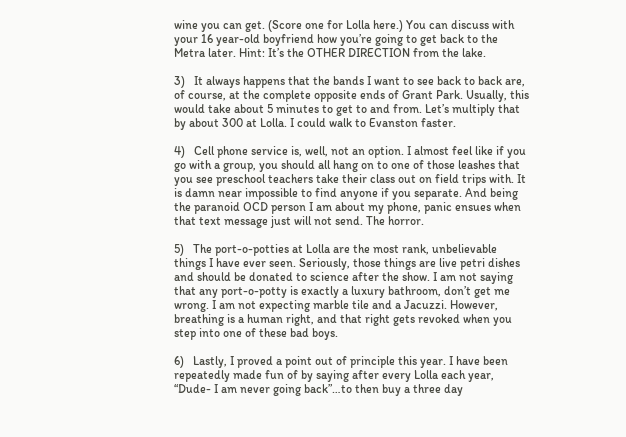wine you can get. (Score one for Lolla here.) You can discuss with your 16 year-old boyfriend how you’re going to get back to the Metra later. Hint: It’s the OTHER DIRECTION from the lake.

3)   It always happens that the bands I want to see back to back are, of course, at the complete opposite ends of Grant Park. Usually, this would take about 5 minutes to get to and from. Let’s multiply that by about 300 at Lolla. I could walk to Evanston faster.

4)   Cell phone service is, well, not an option. I almost feel like if you go with a group, you should all hang on to one of those leashes that you see preschool teachers take their class out on field trips with. It is damn near impossible to find anyone if you separate. And being the paranoid OCD person I am about my phone, panic ensues when that text message just will not send. The horror.

5)   The port-o-potties at Lolla are the most rank, unbelievable things I have ever seen. Seriously, those things are live petri dishes and should be donated to science after the show. I am not saying that any port-o-potty is exactly a luxury bathroom, don’t get me wrong. I am not expecting marble tile and a Jacuzzi. However, breathing is a human right, and that right gets revoked when you step into one of these bad boys.

6)   Lastly, I proved a point out of principle this year. I have been repeatedly made fun of by saying after every Lolla each year, “Dude- I am never going back”…to then buy a three day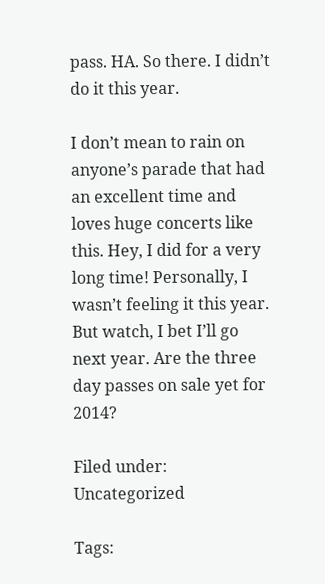pass. HA. So there. I didn’t do it this year.

I don’t mean to rain on anyone’s parade that had an excellent time and loves huge concerts like this. Hey, I did for a very long time! Personally, I wasn’t feeling it this year. But watch, I bet I’ll go next year. Are the three day passes on sale yet for 2014?

Filed under: Uncategorized

Tags: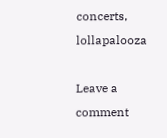concerts, lollapalooza

Leave a comment